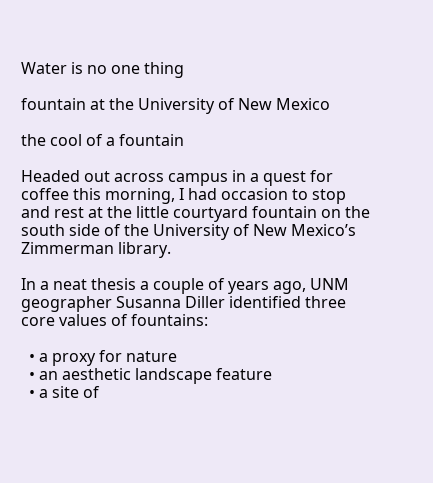Water is no one thing

fountain at the University of New Mexico

the cool of a fountain

Headed out across campus in a quest for coffee this morning, I had occasion to stop and rest at the little courtyard fountain on the south side of the University of New Mexico’s Zimmerman library.

In a neat thesis a couple of years ago, UNM geographer Susanna Diller identified three core values of fountains:

  • a proxy for nature
  • an aesthetic landscape feature
  • a site of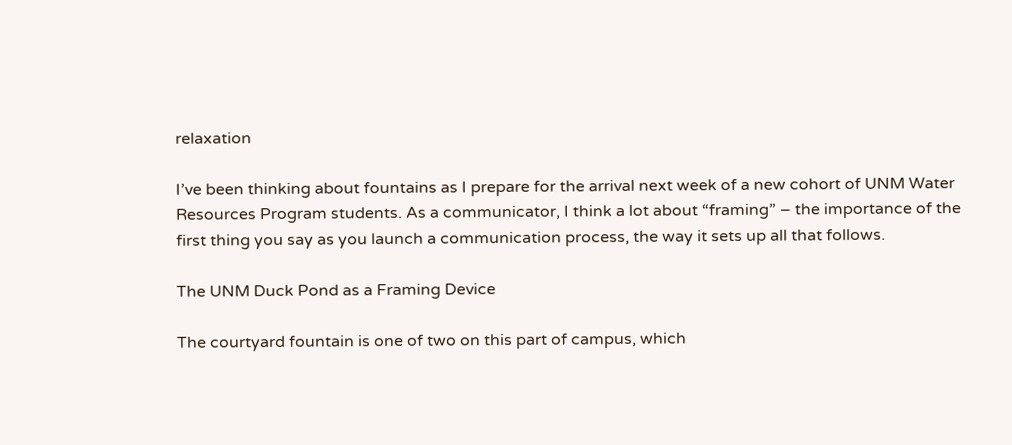relaxation

I’ve been thinking about fountains as I prepare for the arrival next week of a new cohort of UNM Water Resources Program students. As a communicator, I think a lot about “framing” – the importance of the first thing you say as you launch a communication process, the way it sets up all that follows.

The UNM Duck Pond as a Framing Device

The courtyard fountain is one of two on this part of campus, which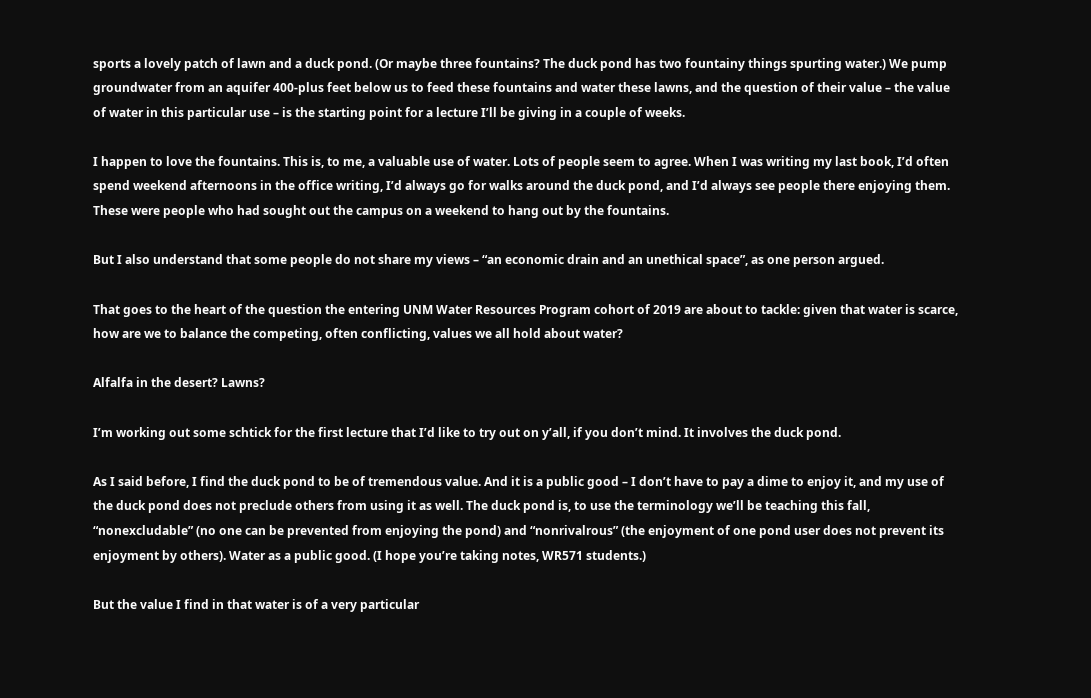sports a lovely patch of lawn and a duck pond. (Or maybe three fountains? The duck pond has two fountainy things spurting water.) We pump groundwater from an aquifer 400-plus feet below us to feed these fountains and water these lawns, and the question of their value – the value of water in this particular use – is the starting point for a lecture I’ll be giving in a couple of weeks.

I happen to love the fountains. This is, to me, a valuable use of water. Lots of people seem to agree. When I was writing my last book, I’d often spend weekend afternoons in the office writing, I’d always go for walks around the duck pond, and I’d always see people there enjoying them. These were people who had sought out the campus on a weekend to hang out by the fountains.

But I also understand that some people do not share my views – “an economic drain and an unethical space”, as one person argued.

That goes to the heart of the question the entering UNM Water Resources Program cohort of 2019 are about to tackle: given that water is scarce, how are we to balance the competing, often conflicting, values we all hold about water?

Alfalfa in the desert? Lawns?

I’m working out some schtick for the first lecture that I’d like to try out on y’all, if you don’t mind. It involves the duck pond.

As I said before, I find the duck pond to be of tremendous value. And it is a public good – I don’t have to pay a dime to enjoy it, and my use of the duck pond does not preclude others from using it as well. The duck pond is, to use the terminology we’ll be teaching this fall, “nonexcludable” (no one can be prevented from enjoying the pond) and “nonrivalrous” (the enjoyment of one pond user does not prevent its enjoyment by others). Water as a public good. (I hope you’re taking notes, WR571 students.)

But the value I find in that water is of a very particular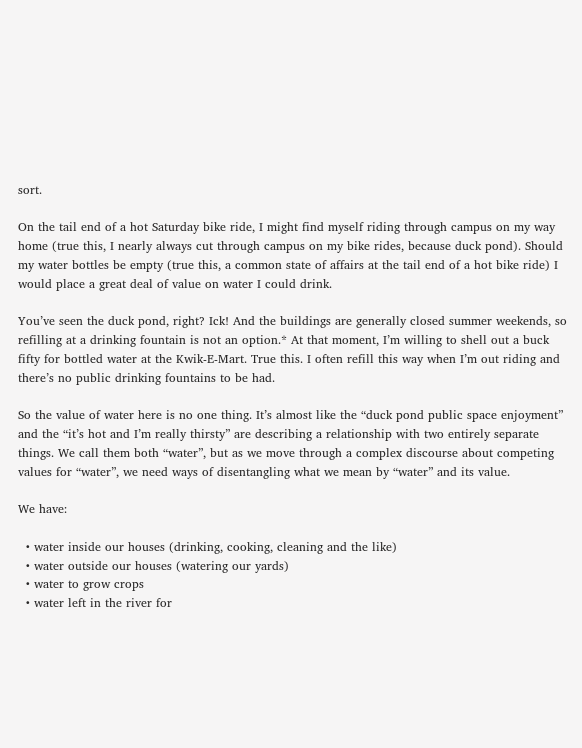sort.

On the tail end of a hot Saturday bike ride, I might find myself riding through campus on my way home (true this, I nearly always cut through campus on my bike rides, because duck pond). Should my water bottles be empty (true this, a common state of affairs at the tail end of a hot bike ride) I would place a great deal of value on water I could drink.

You’ve seen the duck pond, right? Ick! And the buildings are generally closed summer weekends, so refilling at a drinking fountain is not an option.* At that moment, I’m willing to shell out a buck fifty for bottled water at the Kwik-E-Mart. True this. I often refill this way when I’m out riding and there’s no public drinking fountains to be had.

So the value of water here is no one thing. It’s almost like the “duck pond public space enjoyment” and the “it’s hot and I’m really thirsty” are describing a relationship with two entirely separate things. We call them both “water”, but as we move through a complex discourse about competing values for “water”, we need ways of disentangling what we mean by “water” and its value.

We have:

  • water inside our houses (drinking, cooking, cleaning and the like)
  • water outside our houses (watering our yards)
  • water to grow crops
  • water left in the river for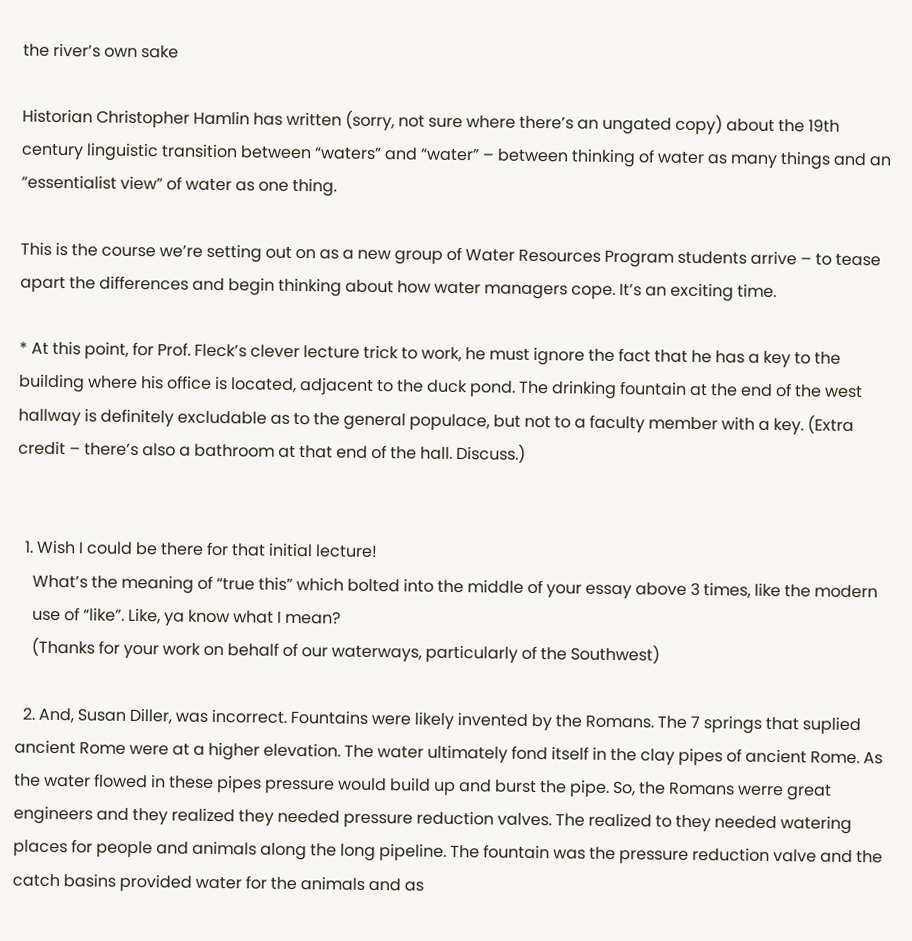the river’s own sake

Historian Christopher Hamlin has written (sorry, not sure where there’s an ungated copy) about the 19th century linguistic transition between “waters” and “water” – between thinking of water as many things and an “essentialist view” of water as one thing.

This is the course we’re setting out on as a new group of Water Resources Program students arrive – to tease apart the differences and begin thinking about how water managers cope. It’s an exciting time.

* At this point, for Prof. Fleck’s clever lecture trick to work, he must ignore the fact that he has a key to the building where his office is located, adjacent to the duck pond. The drinking fountain at the end of the west hallway is definitely excludable as to the general populace, but not to a faculty member with a key. (Extra credit – there’s also a bathroom at that end of the hall. Discuss.)


  1. Wish I could be there for that initial lecture!
    What’s the meaning of “true this” which bolted into the middle of your essay above 3 times, like the modern
    use of “like”. Like, ya know what I mean?
    (Thanks for your work on behalf of our waterways, particularly of the Southwest)

  2. And, Susan Diller, was incorrect. Fountains were likely invented by the Romans. The 7 springs that suplied ancient Rome were at a higher elevation. The water ultimately fond itself in the clay pipes of ancient Rome. As the water flowed in these pipes pressure would build up and burst the pipe. So, the Romans werre great engineers and they realized they needed pressure reduction valves. The realized to they needed watering places for people and animals along the long pipeline. The fountain was the pressure reduction valve and the catch basins provided water for the animals and as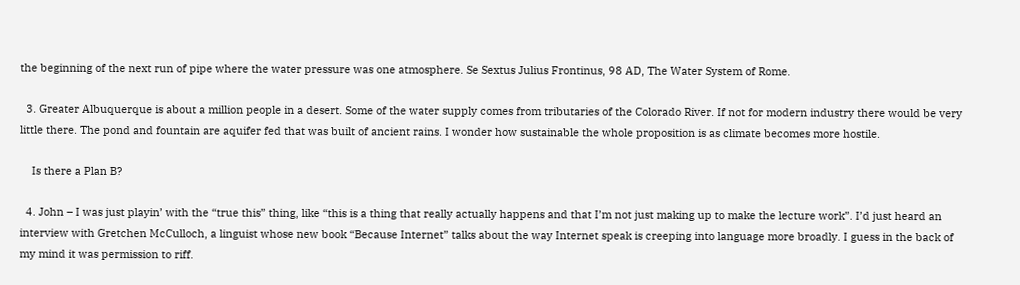the beginning of the next run of pipe where the water pressure was one atmosphere. Se Sextus Julius Frontinus, 98 AD, The Water System of Rome.

  3. Greater Albuquerque is about a million people in a desert. Some of the water supply comes from tributaries of the Colorado River. If not for modern industry there would be very little there. The pond and fountain are aquifer fed that was built of ancient rains. I wonder how sustainable the whole proposition is as climate becomes more hostile.

    Is there a Plan B?

  4. John – I was just playin’ with the “true this” thing, like “this is a thing that really actually happens and that I’m not just making up to make the lecture work”. I’d just heard an interview with Gretchen McCulloch, a linguist whose new book “Because Internet” talks about the way Internet speak is creeping into language more broadly. I guess in the back of my mind it was permission to riff.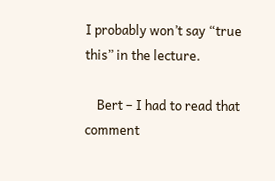I probably won’t say “true this” in the lecture.

    Bert – I had to read that comment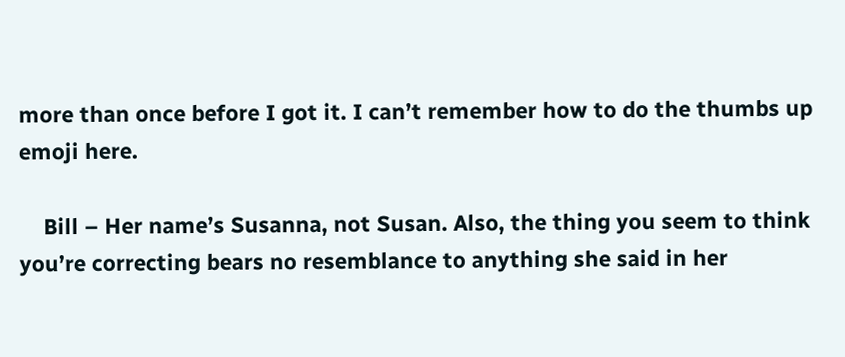more than once before I got it. I can’t remember how to do the thumbs up emoji here.

    Bill – Her name’s Susanna, not Susan. Also, the thing you seem to think you’re correcting bears no resemblance to anything she said in her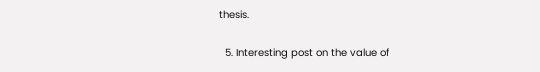thesis.

  5. Interesting post on the value of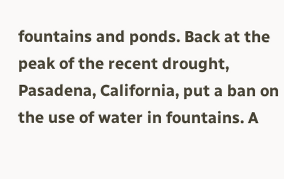fountains and ponds. Back at the peak of the recent drought, Pasadena, California, put a ban on the use of water in fountains. A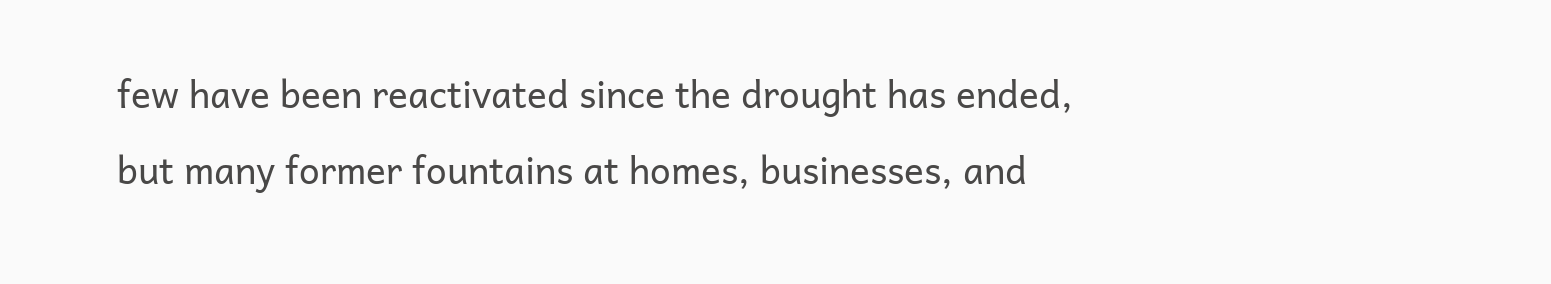few have been reactivated since the drought has ended, but many former fountains at homes, businesses, and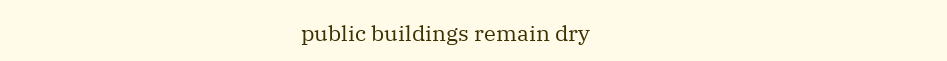public buildings remain dry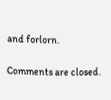and forlorn.

Comments are closed.